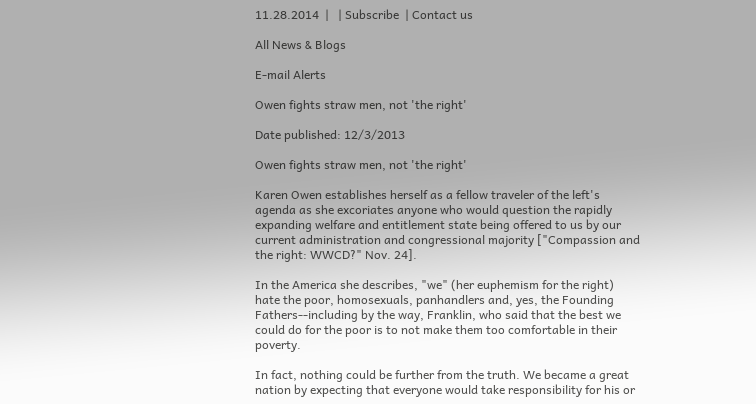11.28.2014  |   | Subscribe  | Contact us

All News & Blogs

E-mail Alerts

Owen fights straw men, not 'the right'

Date published: 12/3/2013

Owen fights straw men, not 'the right'

Karen Owen establishes herself as a fellow traveler of the left's agenda as she excoriates anyone who would question the rapidly expanding welfare and entitlement state being offered to us by our current administration and congressional majority ["Compassion and the right: WWCD?" Nov. 24].

In the America she describes, "we" (her euphemism for the right) hate the poor, homosexuals, panhandlers and, yes, the Founding Fathers--including by the way, Franklin, who said that the best we could do for the poor is to not make them too comfortable in their poverty.

In fact, nothing could be further from the truth. We became a great nation by expecting that everyone would take responsibility for his or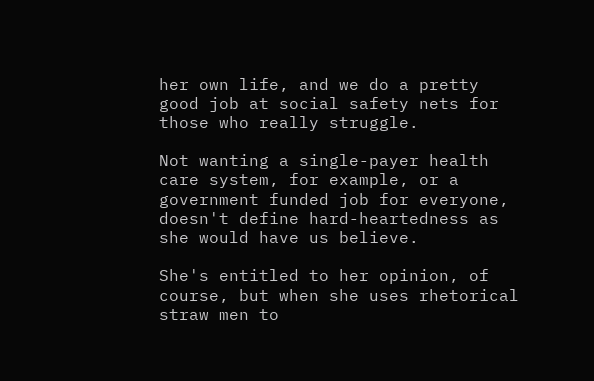her own life, and we do a pretty good job at social safety nets for those who really struggle.

Not wanting a single-payer health care system, for example, or a government funded job for everyone, doesn't define hard-heartedness as she would have us believe.

She's entitled to her opinion, of course, but when she uses rhetorical straw men to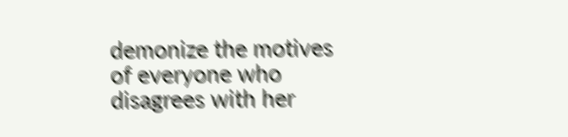demonize the motives of everyone who disagrees with her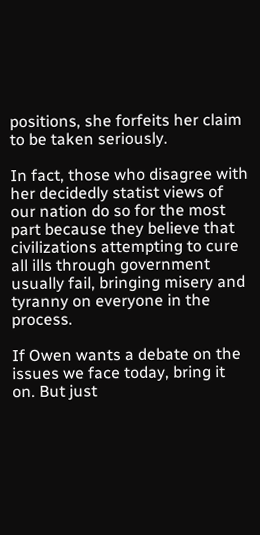positions, she forfeits her claim to be taken seriously.

In fact, those who disagree with her decidedly statist views of our nation do so for the most part because they believe that civilizations attempting to cure all ills through government usually fail, bringing misery and tyranny on everyone in the process.

If Owen wants a debate on the issues we face today, bring it on. But just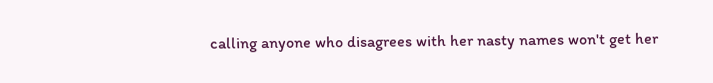calling anyone who disagrees with her nasty names won't get her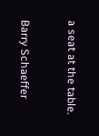a seat at the table.

Barry Schaeffer